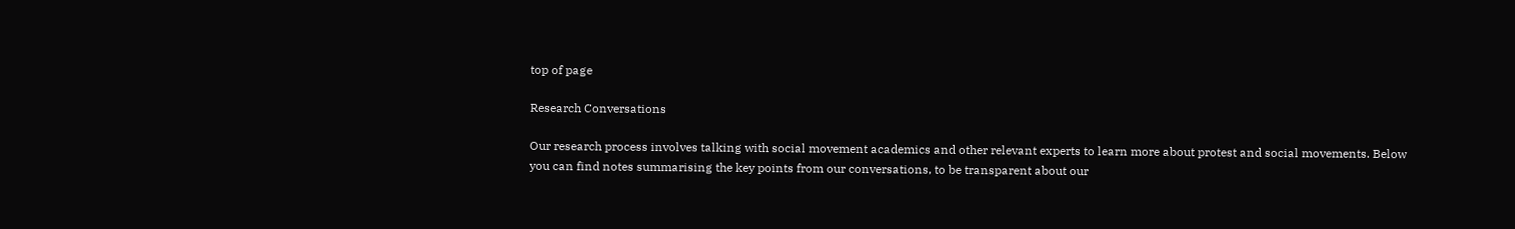top of page

Research Conversations

Our research process involves talking with social movement academics and other relevant experts to learn more about protest and social movements. Below you can find notes summarising the key points from our conversations, to be transparent about our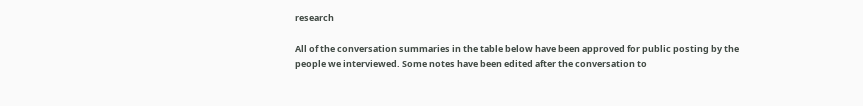research

All of the conversation summaries in the table below have been approved for public posting by the people we interviewed. Some notes have been edited after the conversation to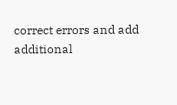correct errors and add additional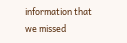information that we missed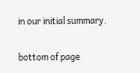in our initial summary.

bottom of page